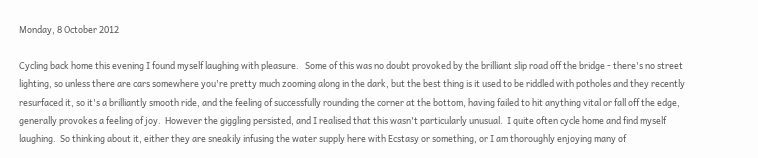Monday, 8 October 2012

Cycling back home this evening I found myself laughing with pleasure.   Some of this was no doubt provoked by the brilliant slip road off the bridge - there's no street lighting, so unless there are cars somewhere you're pretty much zooming along in the dark, but the best thing is it used to be riddled with potholes and they recently resurfaced it, so it's a brilliantly smooth ride, and the feeling of successfully rounding the corner at the bottom, having failed to hit anything vital or fall off the edge, generally provokes a feeling of joy.  However the giggling persisted, and I realised that this wasn't particularly unusual.  I quite often cycle home and find myself laughing.  So thinking about it, either they are sneakily infusing the water supply here with Ecstasy or something, or I am thoroughly enjoying many of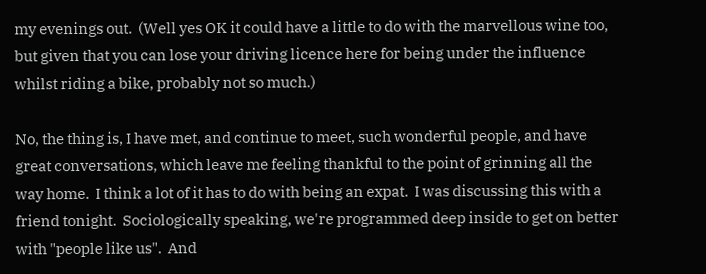my evenings out.  (Well yes OK it could have a little to do with the marvellous wine too, but given that you can lose your driving licence here for being under the influence whilst riding a bike, probably not so much.)

No, the thing is, I have met, and continue to meet, such wonderful people, and have great conversations, which leave me feeling thankful to the point of grinning all the way home.  I think a lot of it has to do with being an expat.  I was discussing this with a friend tonight.  Sociologically speaking, we're programmed deep inside to get on better with "people like us".  And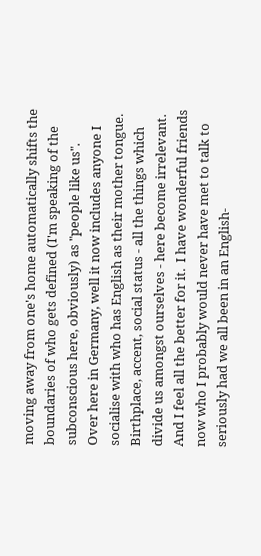moving away from one's home automatically shifts the boundaries of who gets defined (I'm speaking of the subconscious here, obviously) as "people like us".  Over here in Germany, well it now includes anyone I socialise with who has English as their mother tongue.  Birthplace, accent, social status - all the things which divide us amongst ourselves - here become irrelevant.  And I feel all the better for it.  I have wonderful friends now who I probably would never have met to talk to seriously had we all been in an English-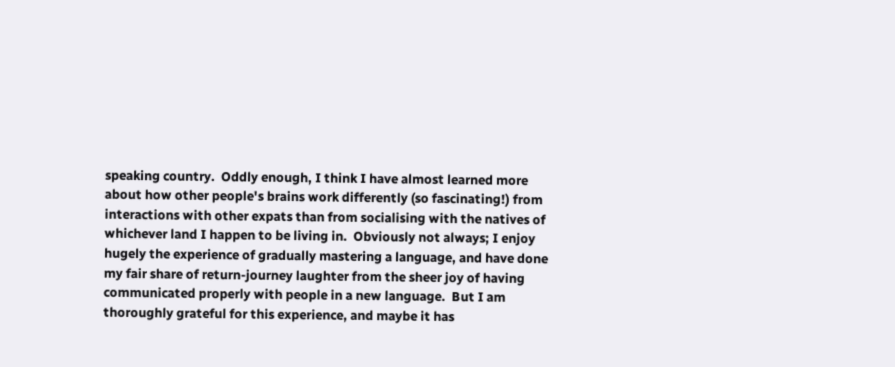speaking country.  Oddly enough, I think I have almost learned more about how other people's brains work differently (so fascinating!) from interactions with other expats than from socialising with the natives of whichever land I happen to be living in.  Obviously not always; I enjoy hugely the experience of gradually mastering a language, and have done my fair share of return-journey laughter from the sheer joy of having communicated properly with people in a new language.  But I am thoroughly grateful for this experience, and maybe it has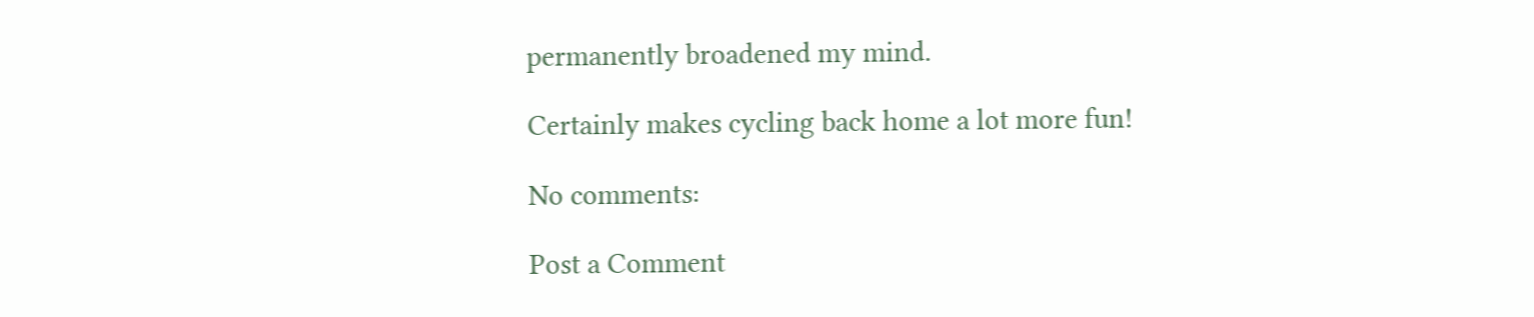permanently broadened my mind.

Certainly makes cycling back home a lot more fun!

No comments:

Post a Comment